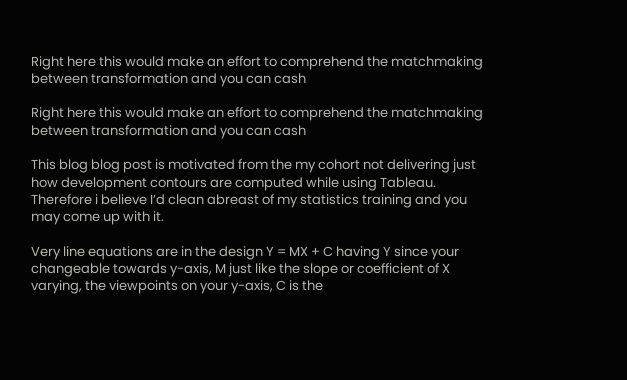Right here this would make an effort to comprehend the matchmaking between transformation and you can cash

Right here this would make an effort to comprehend the matchmaking between transformation and you can cash

This blog blog post is motivated from the my cohort not delivering just how development contours are computed while using Tableau. Therefore i believe I’d clean abreast of my statistics training and you may come up with it.

Very line equations are in the design Y = MX + C having Y since your changeable towards y-axis, M just like the slope or coefficient of X varying, the viewpoints on your y-axis, C is the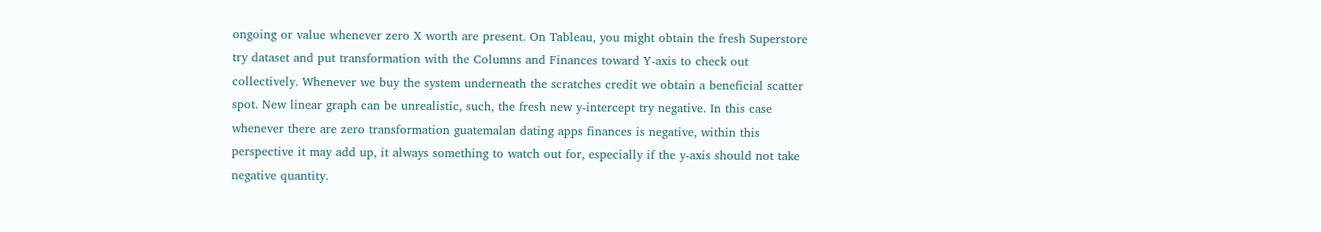ongoing or value whenever zero X worth are present. On Tableau, you might obtain the fresh Superstore try dataset and put transformation with the Columns and Finances toward Y-axis to check out collectively. Whenever we buy the system underneath the scratches credit we obtain a beneficial scatter spot. New linear graph can be unrealistic, such, the fresh new y-intercept try negative. In this case whenever there are zero transformation guatemalan dating apps finances is negative, within this perspective it may add up, it always something to watch out for, especially if the y-axis should not take negative quantity.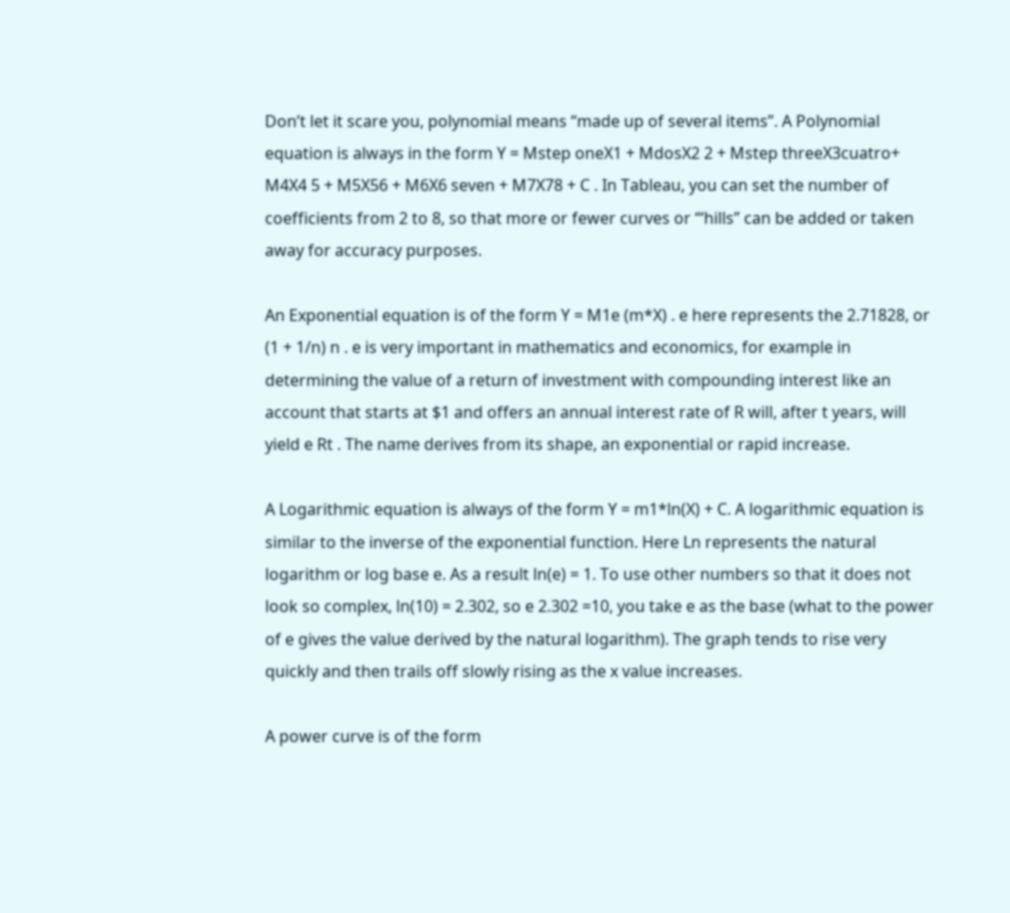Don’t let it scare you, polynomial means “made up of several items”. A Polynomial equation is always in the form Y = Mstep oneX1 + MdosX2 2 + Mstep threeX3cuatro+ M4X4 5 + M5X56 + M6X6 seven + M7X78 + C . In Tableau, you can set the number of coefficients from 2 to 8, so that more or fewer curves or “‘hills” can be added or taken away for accuracy purposes.

An Exponential equation is of the form Y = M1e (m*X) . e here represents the 2.71828, or (1 + 1/n) n . e is very important in mathematics and economics, for example in determining the value of a return of investment with compounding interest like an account that starts at $1 and offers an annual interest rate of R will, after t years, will yield e Rt . The name derives from its shape, an exponential or rapid increase.

A Logarithmic equation is always of the form Y = m1*ln(X) + C. A logarithmic equation is similar to the inverse of the exponential function. Here Ln represents the natural logarithm or log base e. As a result ln(e) = 1. To use other numbers so that it does not look so complex, ln(10) = 2.302, so e 2.302 =10, you take e as the base (what to the power of e gives the value derived by the natural logarithm). The graph tends to rise very quickly and then trails off slowly rising as the x value increases.

A power curve is of the form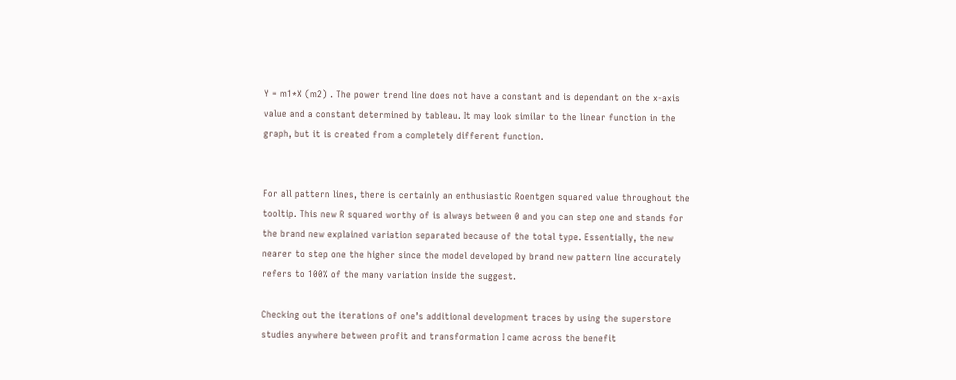Y = m1*X (m2) . The power trend line does not have a constant and is dependant on the x-axis value and a constant determined by tableau. It may look similar to the linear function in the graph, but it is created from a completely different function.


For all pattern lines, there is certainly an enthusiastic Roentgen squared value throughout the tooltip. This new R squared worthy of is always between 0 and you can step one and stands for the brand new explained variation separated because of the total type. Essentially, the new nearer to step one the higher since the model developed by brand new pattern line accurately refers to 100% of the many variation inside the suggest.

Checking out the iterations of one’s additional development traces by using the superstore studies anywhere between profit and transformation I came across the benefit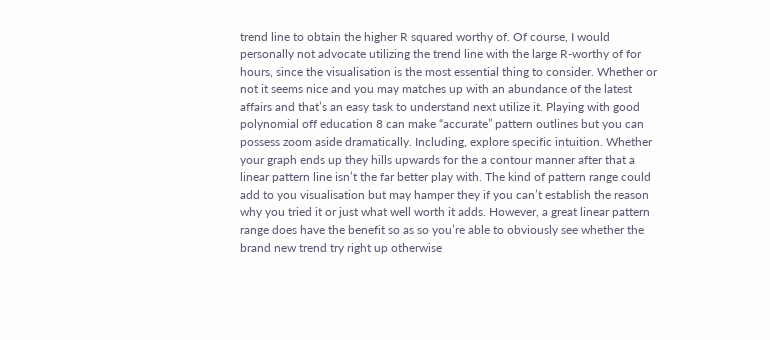trend line to obtain the higher R squared worthy of. Of course, I would personally not advocate utilizing the trend line with the large R-worthy of for hours, since the visualisation is the most essential thing to consider. Whether or not it seems nice and you may matches up with an abundance of the latest affairs and that’s an easy task to understand next utilize it. Playing with good polynomial off education 8 can make “accurate” pattern outlines but you can possess zoom aside dramatically. Including, explore specific intuition. Whether your graph ends up they hills upwards for the a contour manner after that a linear pattern line isn’t the far better play with. The kind of pattern range could add to you visualisation but may hamper they if you can’t establish the reason why you tried it or just what well worth it adds. However, a great linear pattern range does have the benefit so as so you’re able to obviously see whether the brand new trend try right up otherwise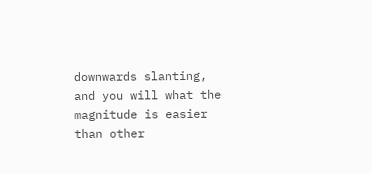downwards slanting, and you will what the magnitude is easier than other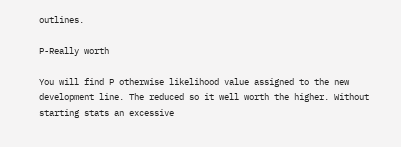outlines.

P-Really worth

You will find P otherwise likelihood value assigned to the new development line. The reduced so it well worth the higher. Without starting stats an excessive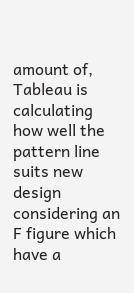amount of, Tableau is calculating how well the pattern line suits new design considering an F figure which have a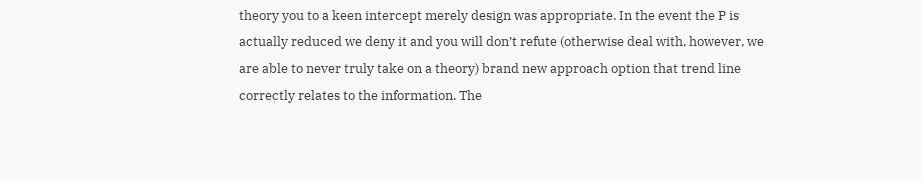theory you to a keen intercept merely design was appropriate. In the event the P is actually reduced we deny it and you will don’t refute (otherwise deal with, however, we are able to never truly take on a theory) brand new approach option that trend line correctly relates to the information. The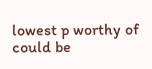lowest p worthy of could be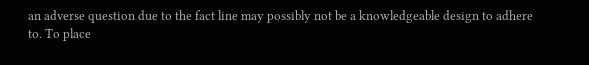an adverse question due to the fact line may possibly not be a knowledgeable design to adhere to. To place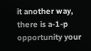it another way, there is a-1-p opportunity your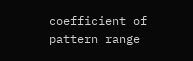coefficient of pattern range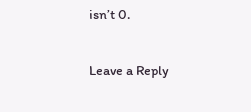isn’t 0.

Leave a Reply